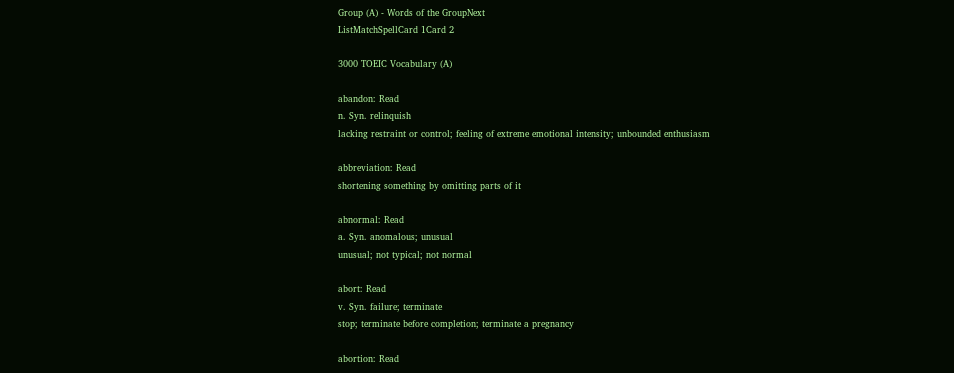Group (A) - Words of the GroupNext
ListMatchSpellCard 1Card 2

3000 TOEIC Vocabulary (A)

abandon: Read
n. Syn. relinquish
lacking restraint or control; feeling of extreme emotional intensity; unbounded enthusiasm

abbreviation: Read
shortening something by omitting parts of it

abnormal: Read
a. Syn. anomalous; unusual
unusual; not typical; not normal

abort: Read
v. Syn. failure; terminate
stop; terminate before completion; terminate a pregnancy

abortion: Read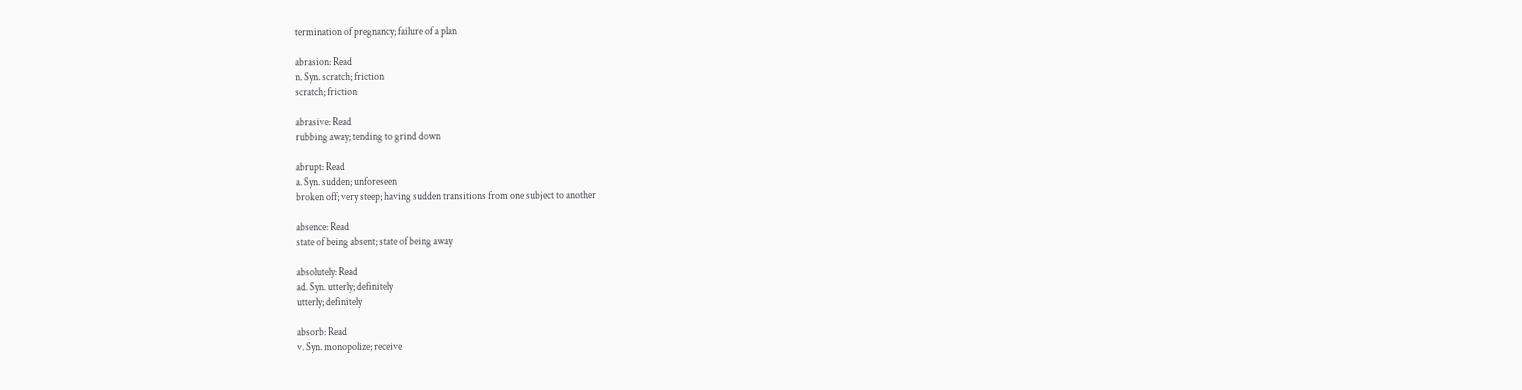termination of pregnancy; failure of a plan

abrasion: Read
n. Syn. scratch; friction
scratch; friction

abrasive: Read
rubbing away; tending to grind down

abrupt: Read
a. Syn. sudden; unforeseen
broken off; very steep; having sudden transitions from one subject to another

absence: Read
state of being absent; state of being away

absolutely: Read
ad. Syn. utterly; definitely
utterly; definitely

absorb: Read
v. Syn. monopolize; receive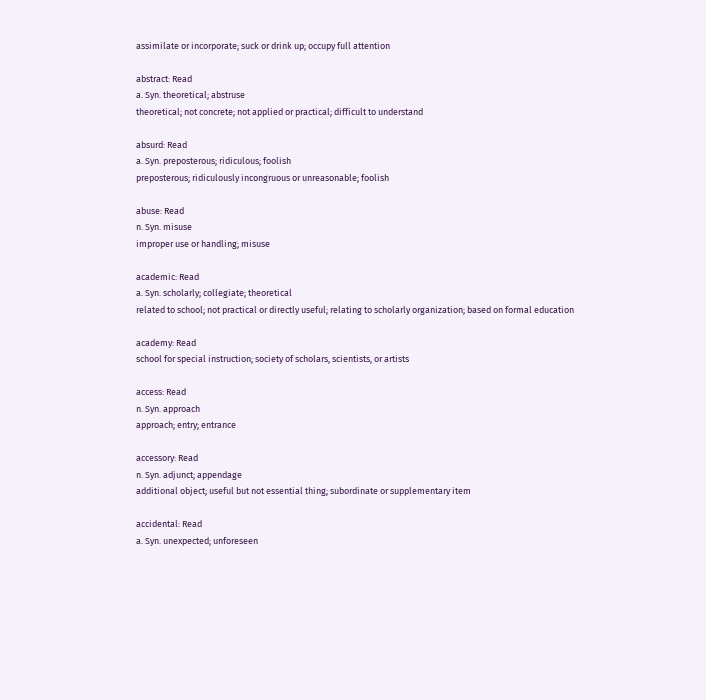assimilate or incorporate; suck or drink up; occupy full attention

abstract: Read
a. Syn. theoretical; abstruse
theoretical; not concrete; not applied or practical; difficult to understand

absurd: Read
a. Syn. preposterous; ridiculous; foolish
preposterous; ridiculously incongruous or unreasonable; foolish

abuse: Read
n. Syn. misuse
improper use or handling; misuse

academic: Read
a. Syn. scholarly; collegiate; theoretical
related to school; not practical or directly useful; relating to scholarly organization; based on formal education

academy: Read
school for special instruction; society of scholars, scientists, or artists

access: Read
n. Syn. approach
approach; entry; entrance

accessory: Read
n. Syn. adjunct; appendage
additional object; useful but not essential thing; subordinate or supplementary item

accidental: Read
a. Syn. unexpected; unforeseen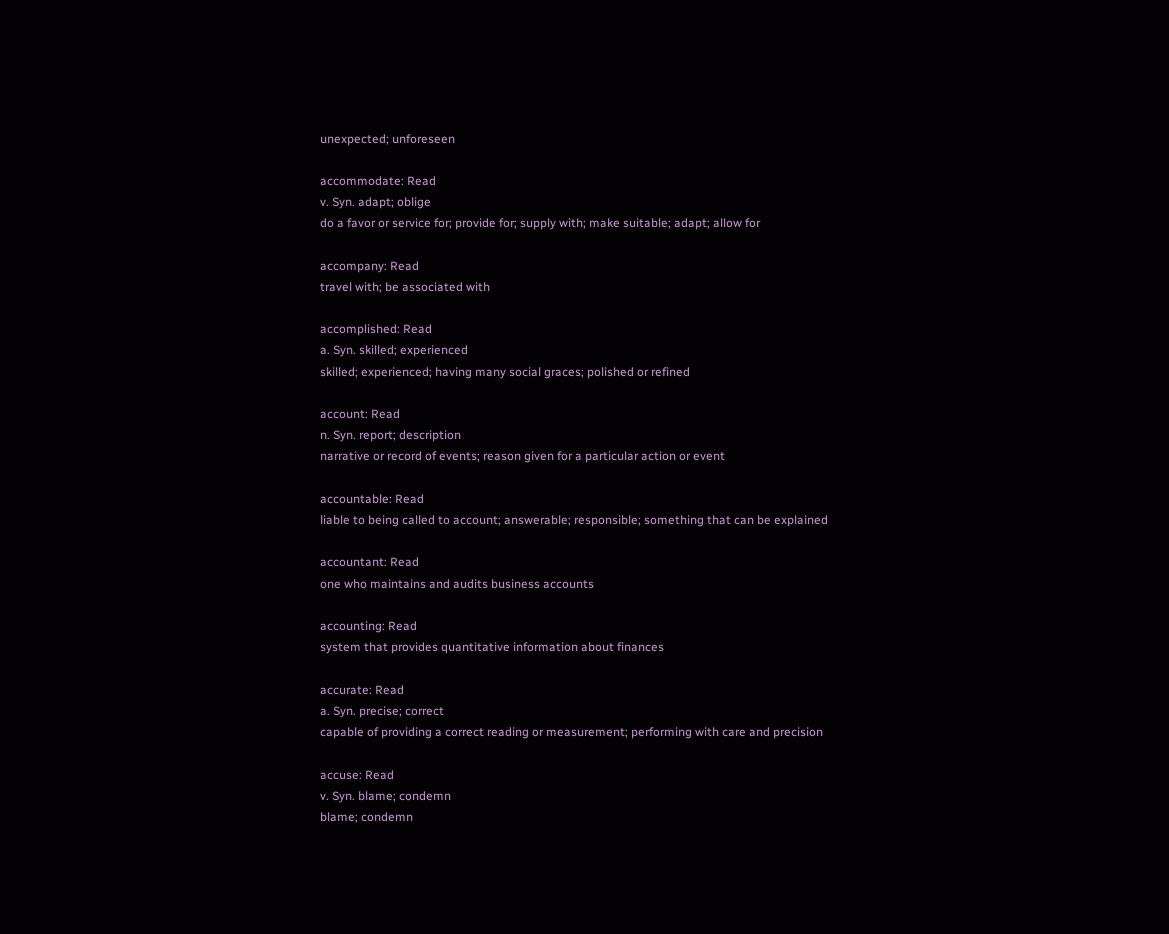unexpected; unforeseen

accommodate: Read
v. Syn. adapt; oblige
do a favor or service for; provide for; supply with; make suitable; adapt; allow for

accompany: Read
travel with; be associated with

accomplished: Read
a. Syn. skilled; experienced
skilled; experienced; having many social graces; polished or refined

account: Read
n. Syn. report; description
narrative or record of events; reason given for a particular action or event

accountable: Read
liable to being called to account; answerable; responsible; something that can be explained

accountant: Read
one who maintains and audits business accounts

accounting: Read
system that provides quantitative information about finances

accurate: Read
a. Syn. precise; correct
capable of providing a correct reading or measurement; performing with care and precision

accuse: Read
v. Syn. blame; condemn
blame; condemn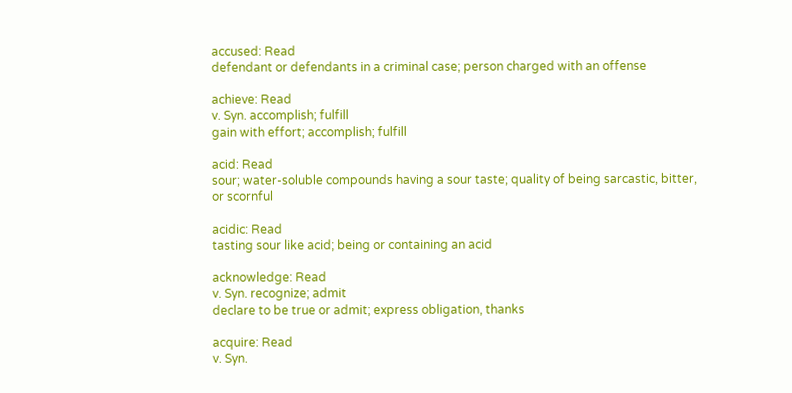accused: Read
defendant or defendants in a criminal case; person charged with an offense

achieve: Read
v. Syn. accomplish; fulfill
gain with effort; accomplish; fulfill

acid: Read
sour; water-soluble compounds having a sour taste; quality of being sarcastic, bitter, or scornful

acidic: Read
tasting sour like acid; being or containing an acid

acknowledge: Read
v. Syn. recognize; admit
declare to be true or admit; express obligation, thanks

acquire: Read
v. Syn.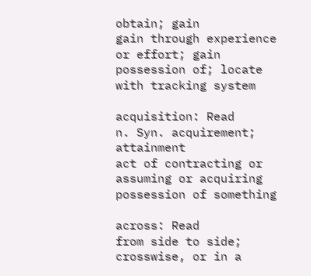obtain; gain
gain through experience or effort; gain possession of; locate with tracking system

acquisition: Read
n. Syn. acquirement; attainment
act of contracting or assuming or acquiring possession of something

across: Read
from side to side; crosswise, or in a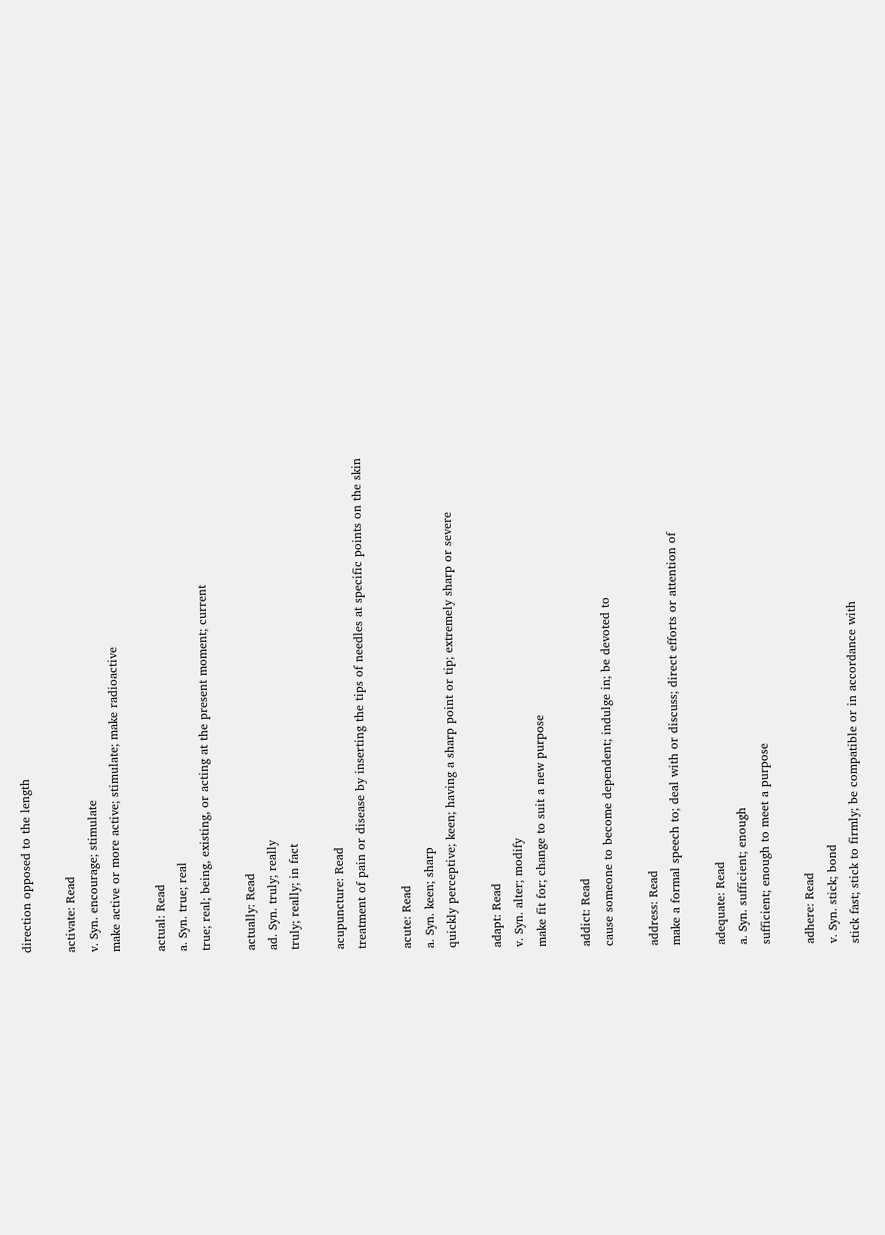direction opposed to the length

activate: Read
v. Syn. encourage; stimulate
make active or more active; stimulate; make radioactive

actual: Read
a. Syn. true; real
true; real; being, existing, or acting at the present moment; current

actually: Read
ad. Syn. truly; really
truly; really; in fact

acupuncture: Read
treatment of pain or disease by inserting the tips of needles at specific points on the skin

acute: Read
a. Syn. keen; sharp
quickly perceptive; keen; having a sharp point or tip; extremely sharp or severe

adapt: Read
v. Syn. alter; modify
make fit for; change to suit a new purpose

addict: Read
cause someone to become dependent; indulge in; be devoted to

address: Read
make a formal speech to; deal with or discuss; direct efforts or attention of

adequate: Read
a. Syn. sufficient; enough
sufficient; enough to meet a purpose

adhere: Read
v. Syn. stick; bond
stick fast; stick to firmly; be compatible or in accordance with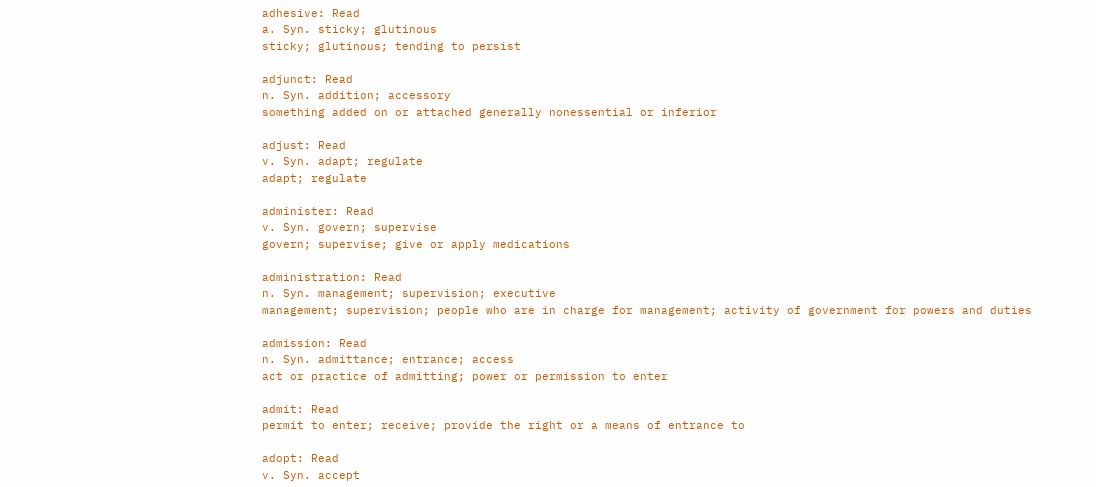adhesive: Read
a. Syn. sticky; glutinous
sticky; glutinous; tending to persist

adjunct: Read
n. Syn. addition; accessory
something added on or attached generally nonessential or inferior

adjust: Read
v. Syn. adapt; regulate
adapt; regulate

administer: Read
v. Syn. govern; supervise
govern; supervise; give or apply medications

administration: Read
n. Syn. management; supervision; executive
management; supervision; people who are in charge for management; activity of government for powers and duties

admission: Read
n. Syn. admittance; entrance; access
act or practice of admitting; power or permission to enter

admit: Read
permit to enter; receive; provide the right or a means of entrance to

adopt: Read
v. Syn. accept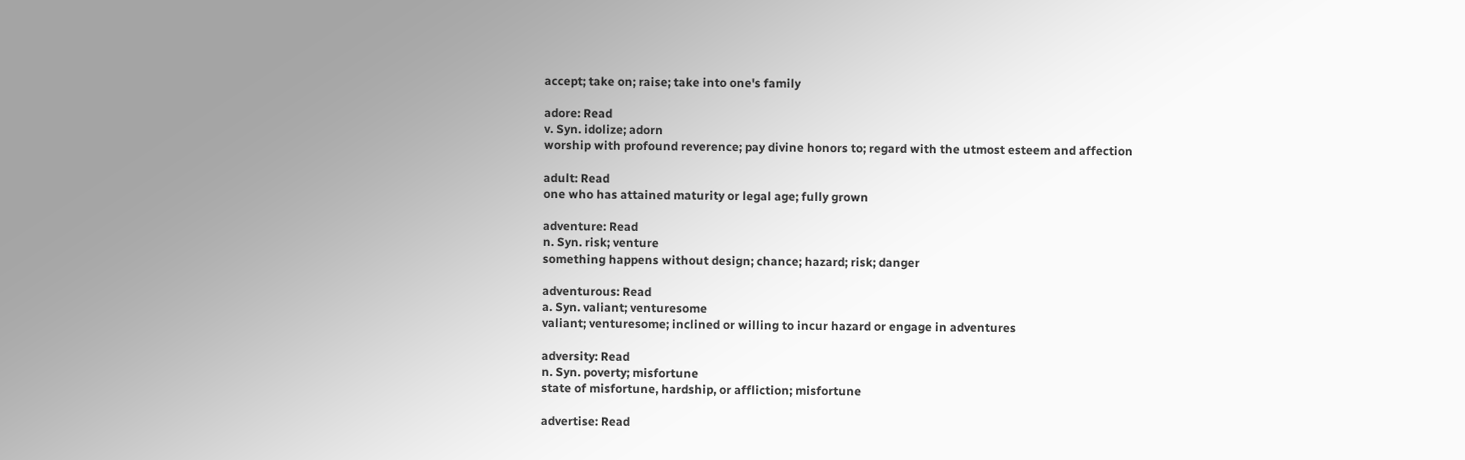accept; take on; raise; take into one's family

adore: Read
v. Syn. idolize; adorn
worship with profound reverence; pay divine honors to; regard with the utmost esteem and affection

adult: Read
one who has attained maturity or legal age; fully grown

adventure: Read
n. Syn. risk; venture
something happens without design; chance; hazard; risk; danger

adventurous: Read
a. Syn. valiant; venturesome
valiant; venturesome; inclined or willing to incur hazard or engage in adventures

adversity: Read
n. Syn. poverty; misfortune
state of misfortune, hardship, or affliction; misfortune

advertise: Read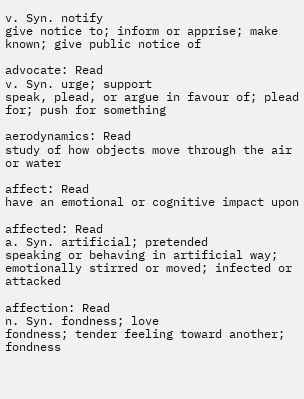v. Syn. notify
give notice to; inform or apprise; make known; give public notice of

advocate: Read
v. Syn. urge; support
speak, plead, or argue in favour of; plead for; push for something

aerodynamics: Read
study of how objects move through the air or water

affect: Read
have an emotional or cognitive impact upon

affected: Read
a. Syn. artificial; pretended
speaking or behaving in artificial way; emotionally stirred or moved; infected or attacked

affection: Read
n. Syn. fondness; love
fondness; tender feeling toward another; fondness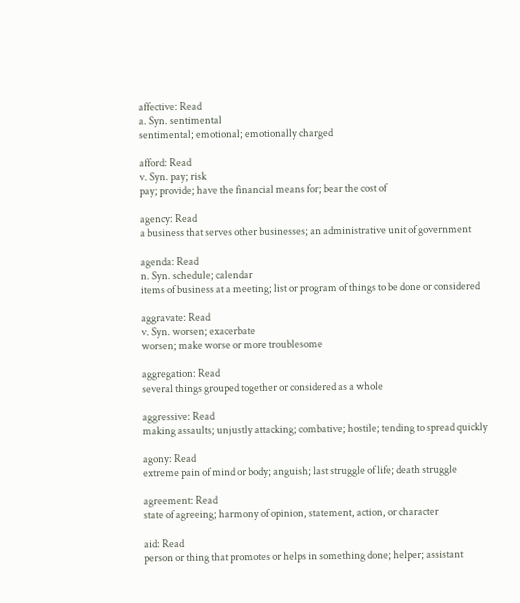affective: Read
a. Syn. sentimental
sentimental; emotional; emotionally charged

afford: Read
v. Syn. pay; risk
pay; provide; have the financial means for; bear the cost of

agency: Read
a business that serves other businesses; an administrative unit of government

agenda: Read
n. Syn. schedule; calendar
items of business at a meeting; list or program of things to be done or considered

aggravate: Read
v. Syn. worsen; exacerbate
worsen; make worse or more troublesome

aggregation: Read
several things grouped together or considered as a whole

aggressive: Read
making assaults; unjustly attacking; combative; hostile; tending to spread quickly

agony: Read
extreme pain of mind or body; anguish; last struggle of life; death struggle

agreement: Read
state of agreeing; harmony of opinion, statement, action, or character

aid: Read
person or thing that promotes or helps in something done; helper; assistant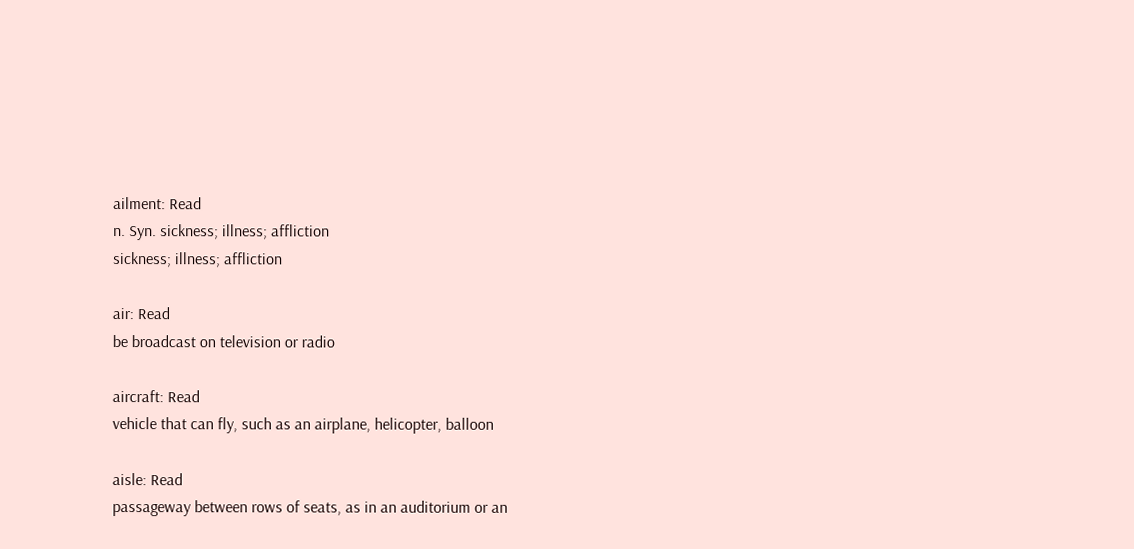ailment: Read
n. Syn. sickness; illness; affliction
sickness; illness; affliction

air: Read
be broadcast on television or radio

aircraft: Read
vehicle that can fly, such as an airplane, helicopter, balloon

aisle: Read
passageway between rows of seats, as in an auditorium or an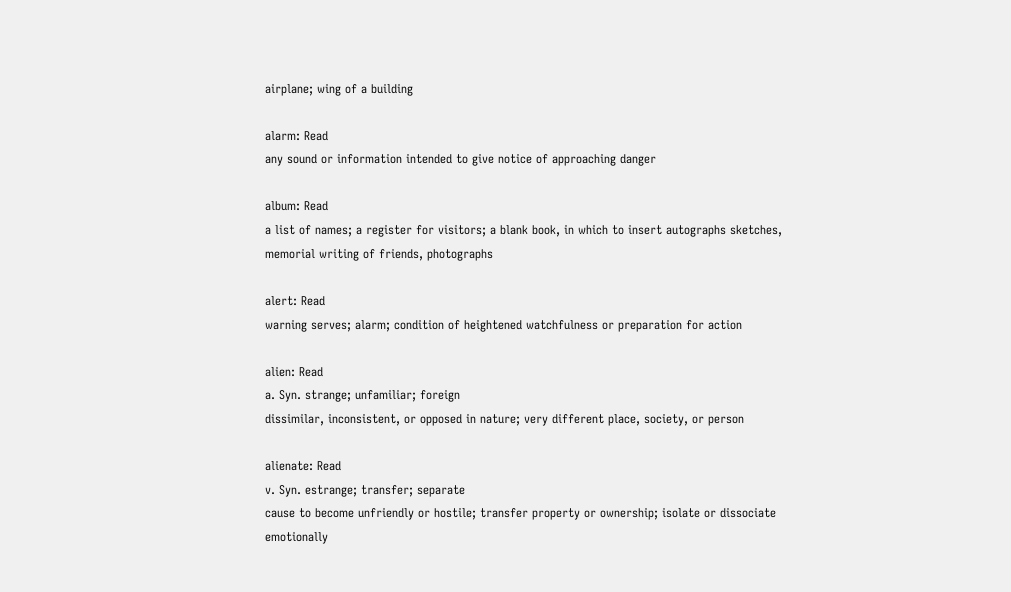airplane; wing of a building

alarm: Read
any sound or information intended to give notice of approaching danger

album: Read
a list of names; a register for visitors; a blank book, in which to insert autographs sketches, memorial writing of friends, photographs

alert: Read
warning serves; alarm; condition of heightened watchfulness or preparation for action

alien: Read
a. Syn. strange; unfamiliar; foreign
dissimilar, inconsistent, or opposed in nature; very different place, society, or person

alienate: Read
v. Syn. estrange; transfer; separate
cause to become unfriendly or hostile; transfer property or ownership; isolate or dissociate emotionally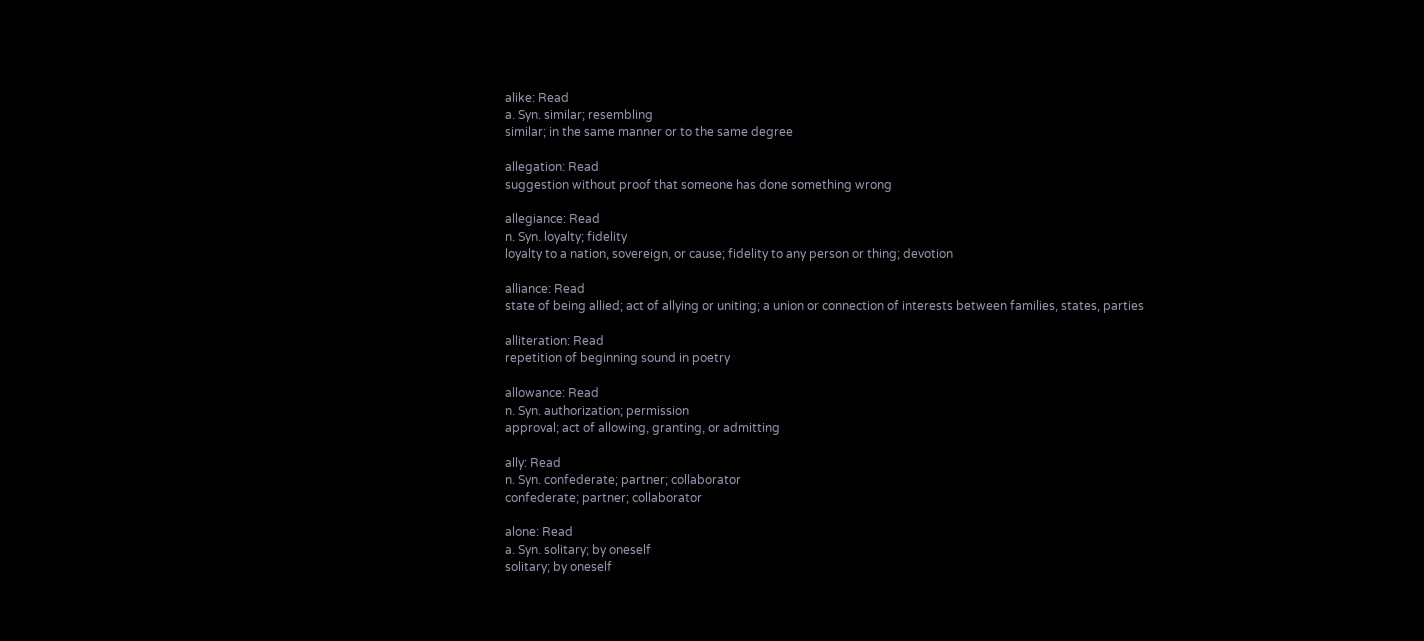alike: Read
a. Syn. similar; resembling
similar; in the same manner or to the same degree

allegation: Read
suggestion without proof that someone has done something wrong

allegiance: Read
n. Syn. loyalty; fidelity
loyalty to a nation, sovereign, or cause; fidelity to any person or thing; devotion

alliance: Read
state of being allied; act of allying or uniting; a union or connection of interests between families, states, parties

alliteration: Read
repetition of beginning sound in poetry

allowance: Read
n. Syn. authorization; permission
approval; act of allowing, granting, or admitting

ally: Read
n. Syn. confederate; partner; collaborator
confederate; partner; collaborator

alone: Read
a. Syn. solitary; by oneself
solitary; by oneself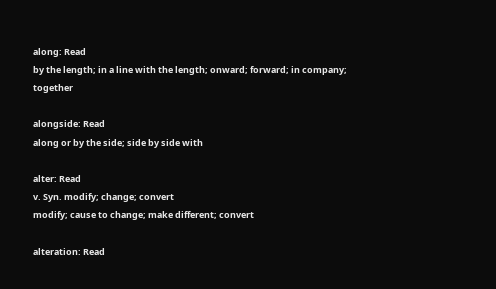along: Read
by the length; in a line with the length; onward; forward; in company; together

alongside: Read
along or by the side; side by side with

alter: Read
v. Syn. modify; change; convert
modify; cause to change; make different; convert

alteration: Read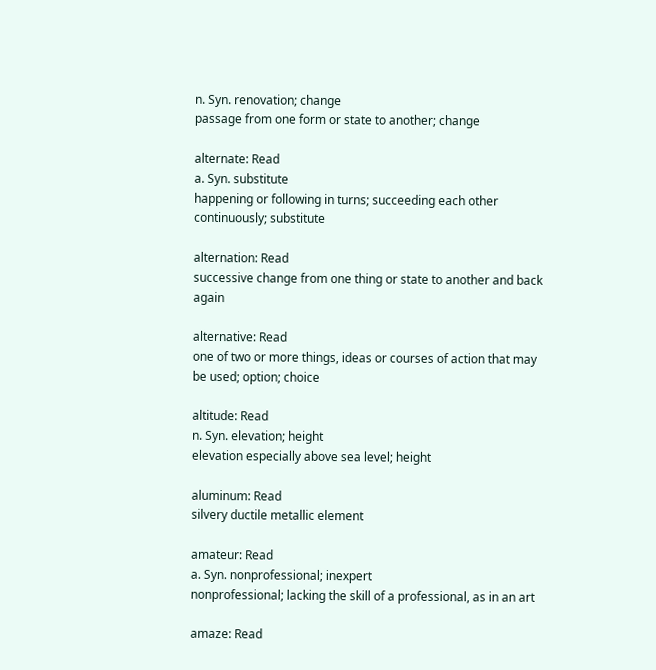n. Syn. renovation; change
passage from one form or state to another; change

alternate: Read
a. Syn. substitute
happening or following in turns; succeeding each other continuously; substitute

alternation: Read
successive change from one thing or state to another and back again

alternative: Read
one of two or more things, ideas or courses of action that may be used; option; choice

altitude: Read
n. Syn. elevation; height
elevation especially above sea level; height

aluminum: Read
silvery ductile metallic element

amateur: Read
a. Syn. nonprofessional; inexpert
nonprofessional; lacking the skill of a professional, as in an art

amaze: Read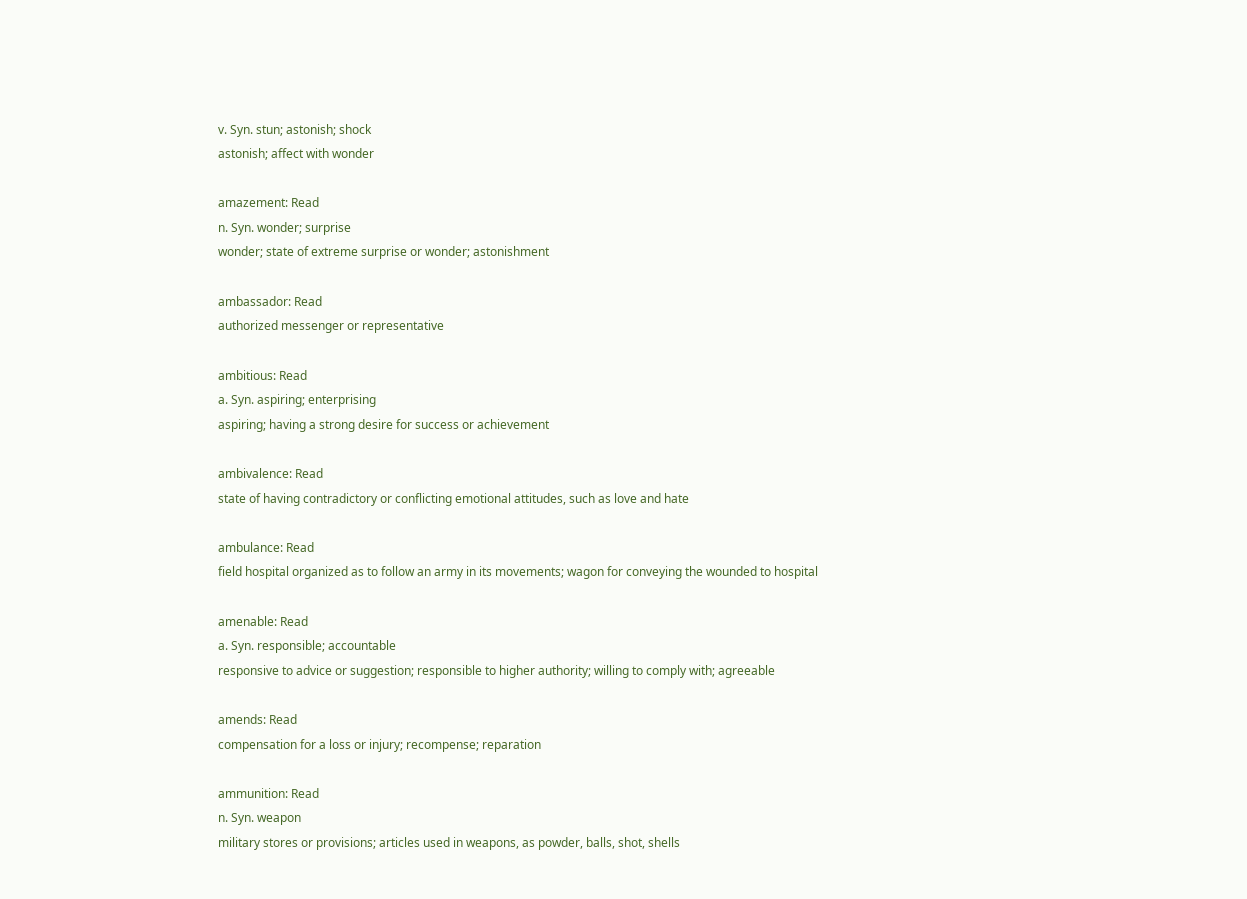v. Syn. stun; astonish; shock
astonish; affect with wonder

amazement: Read
n. Syn. wonder; surprise
wonder; state of extreme surprise or wonder; astonishment

ambassador: Read
authorized messenger or representative

ambitious: Read
a. Syn. aspiring; enterprising
aspiring; having a strong desire for success or achievement

ambivalence: Read
state of having contradictory or conflicting emotional attitudes, such as love and hate

ambulance: Read
field hospital organized as to follow an army in its movements; wagon for conveying the wounded to hospital

amenable: Read
a. Syn. responsible; accountable
responsive to advice or suggestion; responsible to higher authority; willing to comply with; agreeable

amends: Read
compensation for a loss or injury; recompense; reparation

ammunition: Read
n. Syn. weapon
military stores or provisions; articles used in weapons, as powder, balls, shot, shells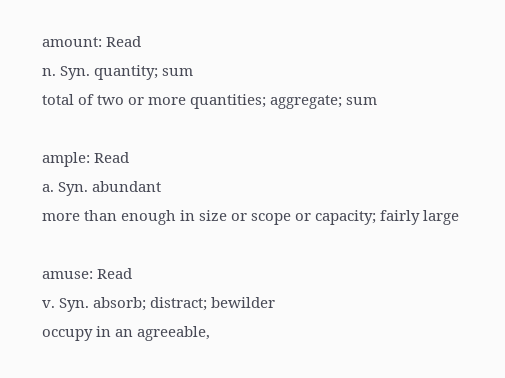amount: Read
n. Syn. quantity; sum
total of two or more quantities; aggregate; sum

ample: Read
a. Syn. abundant
more than enough in size or scope or capacity; fairly large

amuse: Read
v. Syn. absorb; distract; bewilder
occupy in an agreeable,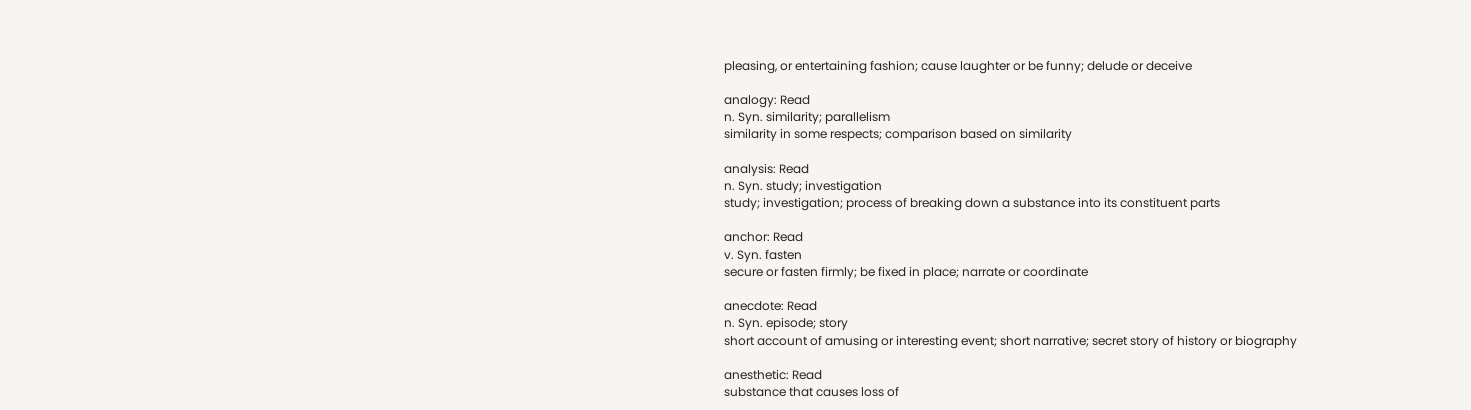pleasing, or entertaining fashion; cause laughter or be funny; delude or deceive

analogy: Read
n. Syn. similarity; parallelism
similarity in some respects; comparison based on similarity

analysis: Read
n. Syn. study; investigation
study; investigation; process of breaking down a substance into its constituent parts

anchor: Read
v. Syn. fasten
secure or fasten firmly; be fixed in place; narrate or coordinate

anecdote: Read
n. Syn. episode; story
short account of amusing or interesting event; short narrative; secret story of history or biography

anesthetic: Read
substance that causes loss of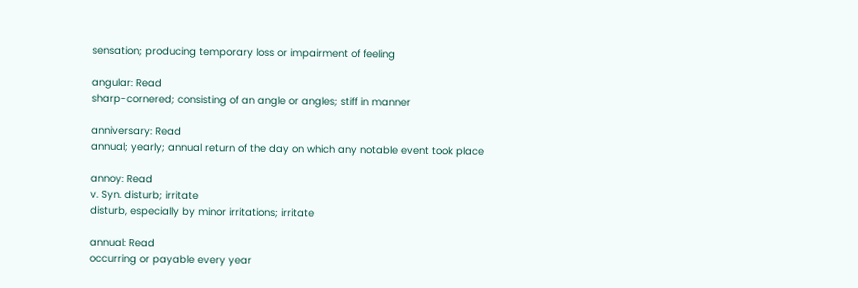sensation; producing temporary loss or impairment of feeling

angular: Read
sharp-cornered; consisting of an angle or angles; stiff in manner

anniversary: Read
annual; yearly; annual return of the day on which any notable event took place

annoy: Read
v. Syn. disturb; irritate
disturb, especially by minor irritations; irritate

annual: Read
occurring or payable every year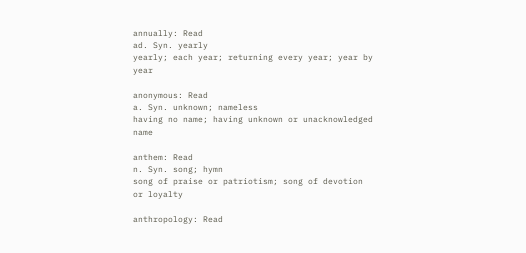annually: Read
ad. Syn. yearly
yearly; each year; returning every year; year by year

anonymous: Read
a. Syn. unknown; nameless
having no name; having unknown or unacknowledged name

anthem: Read
n. Syn. song; hymn
song of praise or patriotism; song of devotion or loyalty

anthropology: Read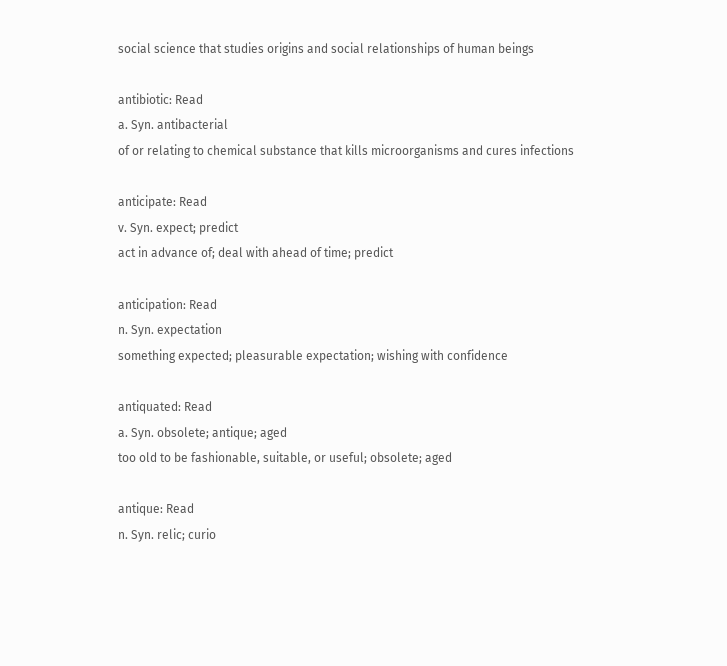social science that studies origins and social relationships of human beings

antibiotic: Read
a. Syn. antibacterial
of or relating to chemical substance that kills microorganisms and cures infections

anticipate: Read
v. Syn. expect; predict
act in advance of; deal with ahead of time; predict

anticipation: Read
n. Syn. expectation
something expected; pleasurable expectation; wishing with confidence

antiquated: Read
a. Syn. obsolete; antique; aged
too old to be fashionable, suitable, or useful; obsolete; aged

antique: Read
n. Syn. relic; curio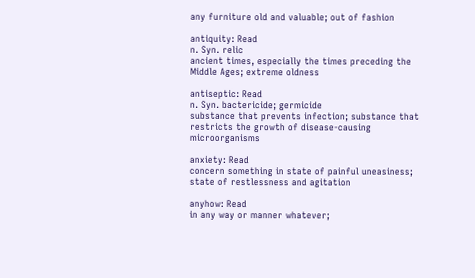any furniture old and valuable; out of fashion

antiquity: Read
n. Syn. relic
ancient times, especially the times preceding the Middle Ages; extreme oldness

antiseptic: Read
n. Syn. bactericide; germicide
substance that prevents infection; substance that restricts the growth of disease-causing microorganisms

anxiety: Read
concern something in state of painful uneasiness; state of restlessness and agitation

anyhow: Read
in any way or manner whatever;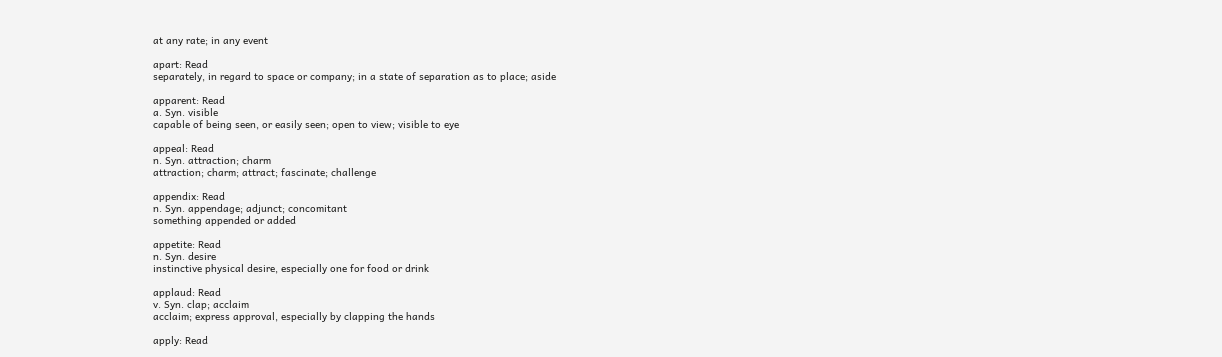at any rate; in any event

apart: Read
separately, in regard to space or company; in a state of separation as to place; aside

apparent: Read
a. Syn. visible
capable of being seen, or easily seen; open to view; visible to eye

appeal: Read
n. Syn. attraction; charm
attraction; charm; attract; fascinate; challenge

appendix: Read
n. Syn. appendage; adjunct; concomitant
something appended or added

appetite: Read
n. Syn. desire
instinctive physical desire, especially one for food or drink

applaud: Read
v. Syn. clap; acclaim
acclaim; express approval, especially by clapping the hands

apply: Read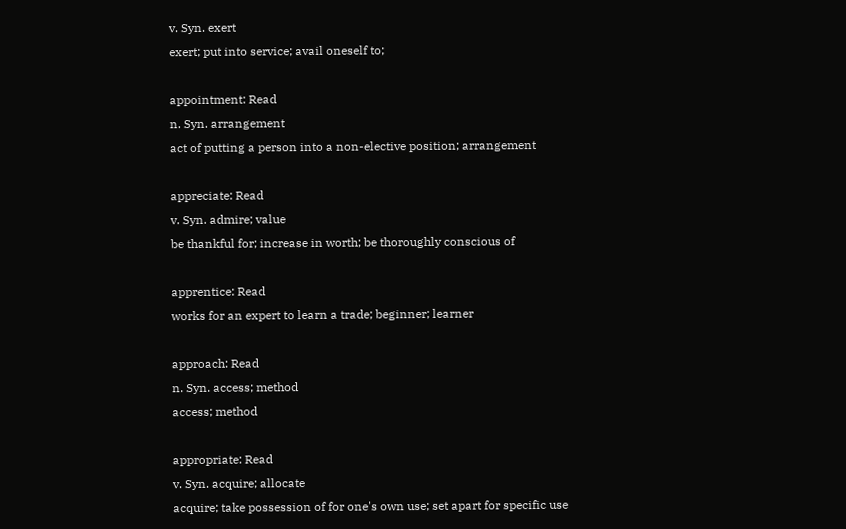v. Syn. exert
exert; put into service; avail oneself to;

appointment: Read
n. Syn. arrangement
act of putting a person into a non-elective position; arrangement

appreciate: Read
v. Syn. admire; value
be thankful for; increase in worth; be thoroughly conscious of

apprentice: Read
works for an expert to learn a trade; beginner; learner

approach: Read
n. Syn. access; method
access; method

appropriate: Read
v. Syn. acquire; allocate
acquire; take possession of for one's own use; set apart for specific use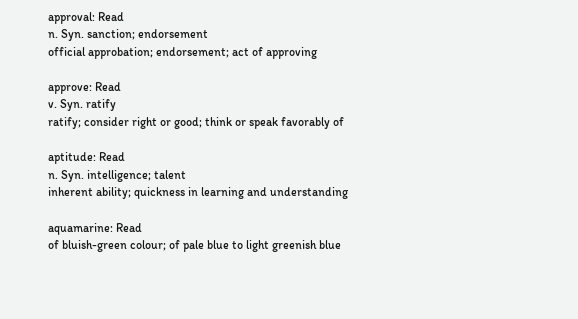approval: Read
n. Syn. sanction; endorsement
official approbation; endorsement; act of approving

approve: Read
v. Syn. ratify
ratify; consider right or good; think or speak favorably of

aptitude: Read
n. Syn. intelligence; talent
inherent ability; quickness in learning and understanding

aquamarine: Read
of bluish-green colour; of pale blue to light greenish blue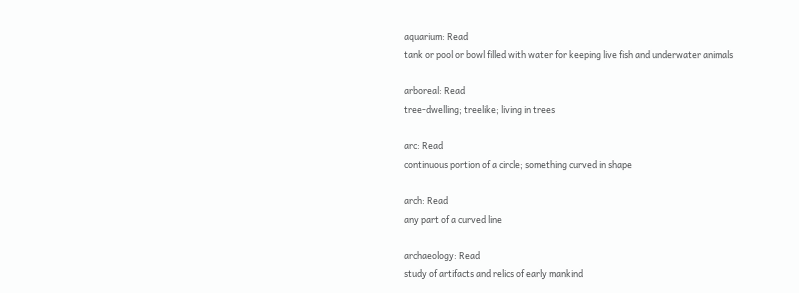aquarium: Read
tank or pool or bowl filled with water for keeping live fish and underwater animals

arboreal: Read
tree-dwelling; treelike; living in trees

arc: Read
continuous portion of a circle; something curved in shape

arch: Read
any part of a curved line

archaeology: Read
study of artifacts and relics of early mankind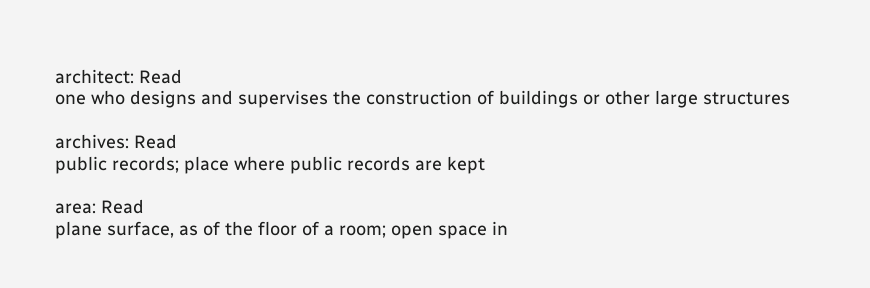architect: Read
one who designs and supervises the construction of buildings or other large structures

archives: Read
public records; place where public records are kept

area: Read
plane surface, as of the floor of a room; open space in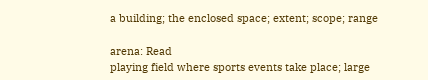a building; the enclosed space; extent; scope; range

arena: Read
playing field where sports events take place; large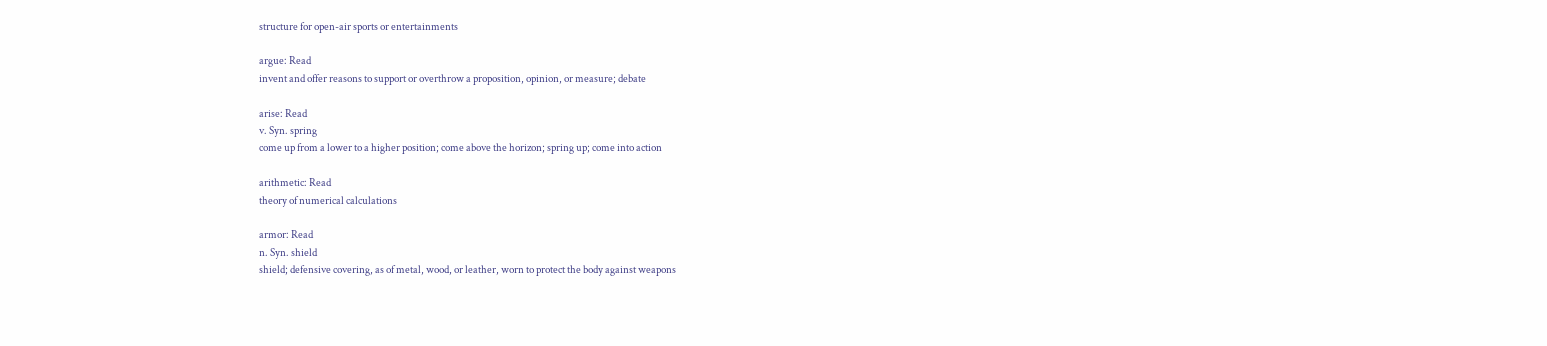structure for open-air sports or entertainments

argue: Read
invent and offer reasons to support or overthrow a proposition, opinion, or measure; debate

arise: Read
v. Syn. spring
come up from a lower to a higher position; come above the horizon; spring up; come into action

arithmetic: Read
theory of numerical calculations

armor: Read
n. Syn. shield
shield; defensive covering, as of metal, wood, or leather, worn to protect the body against weapons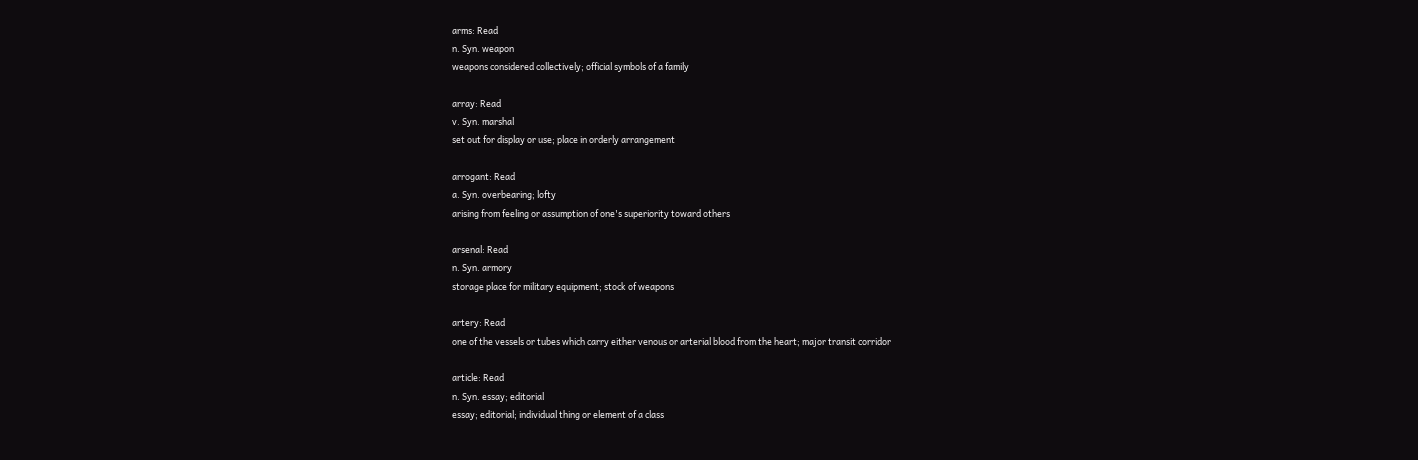arms: Read
n. Syn. weapon
weapons considered collectively; official symbols of a family

array: Read
v. Syn. marshal
set out for display or use; place in orderly arrangement

arrogant: Read
a. Syn. overbearing; lofty
arising from feeling or assumption of one's superiority toward others

arsenal: Read
n. Syn. armory
storage place for military equipment; stock of weapons

artery: Read
one of the vessels or tubes which carry either venous or arterial blood from the heart; major transit corridor

article: Read
n. Syn. essay; editorial
essay; editorial; individual thing or element of a class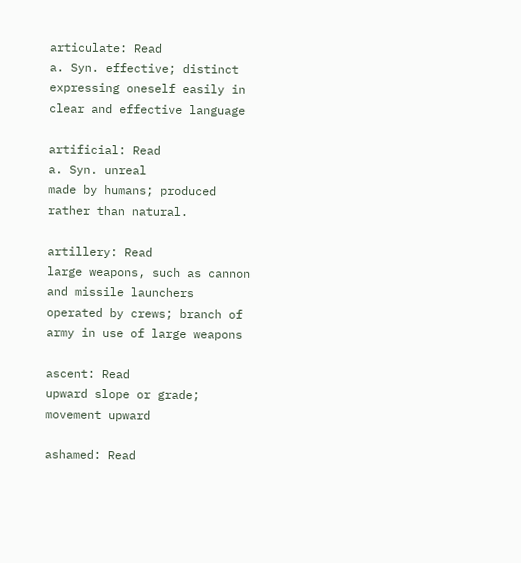articulate: Read
a. Syn. effective; distinct
expressing oneself easily in clear and effective language

artificial: Read
a. Syn. unreal
made by humans; produced rather than natural.

artillery: Read
large weapons, such as cannon and missile launchers operated by crews; branch of army in use of large weapons

ascent: Read
upward slope or grade; movement upward

ashamed: Read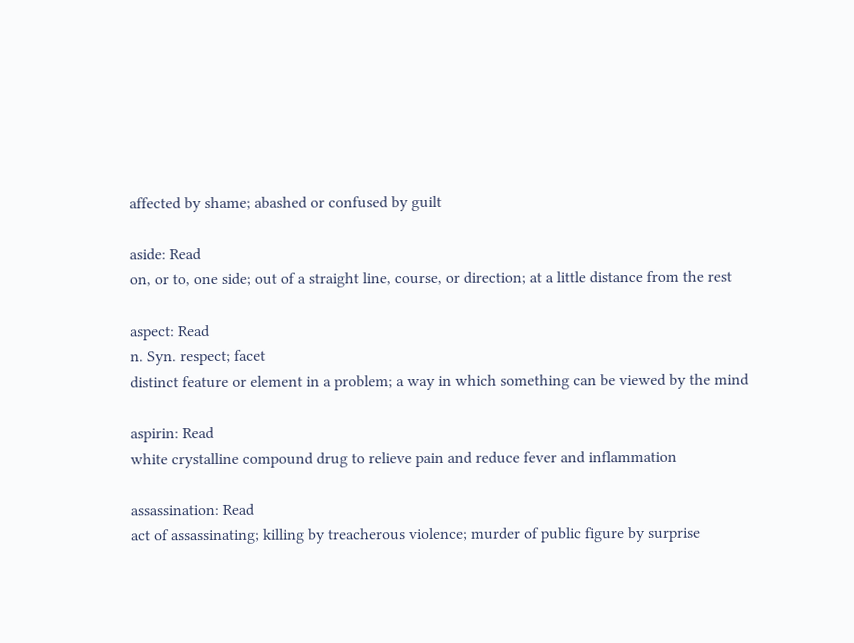affected by shame; abashed or confused by guilt

aside: Read
on, or to, one side; out of a straight line, course, or direction; at a little distance from the rest

aspect: Read
n. Syn. respect; facet
distinct feature or element in a problem; a way in which something can be viewed by the mind

aspirin: Read
white crystalline compound drug to relieve pain and reduce fever and inflammation

assassination: Read
act of assassinating; killing by treacherous violence; murder of public figure by surprise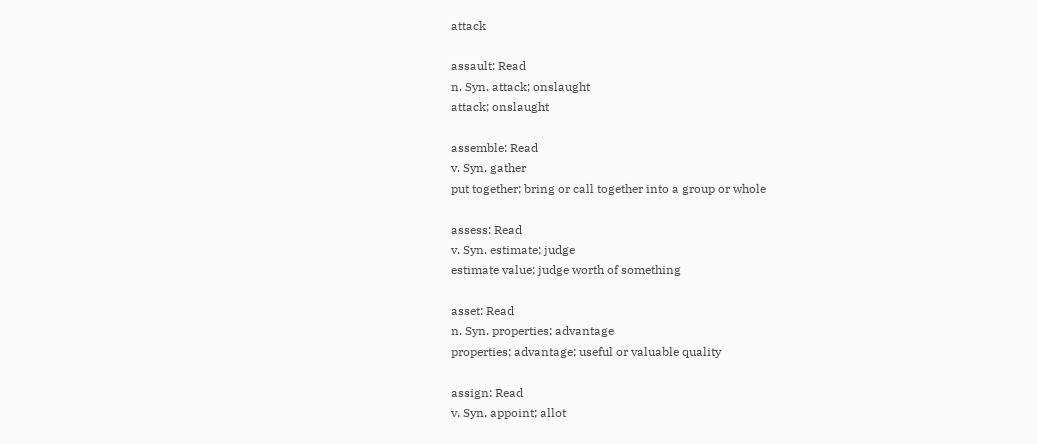attack

assault: Read
n. Syn. attack; onslaught
attack; onslaught

assemble: Read
v. Syn. gather
put together; bring or call together into a group or whole

assess: Read
v. Syn. estimate; judge
estimate value; judge worth of something

asset: Read
n. Syn. properties; advantage
properties; advantage; useful or valuable quality

assign: Read
v. Syn. appoint; allot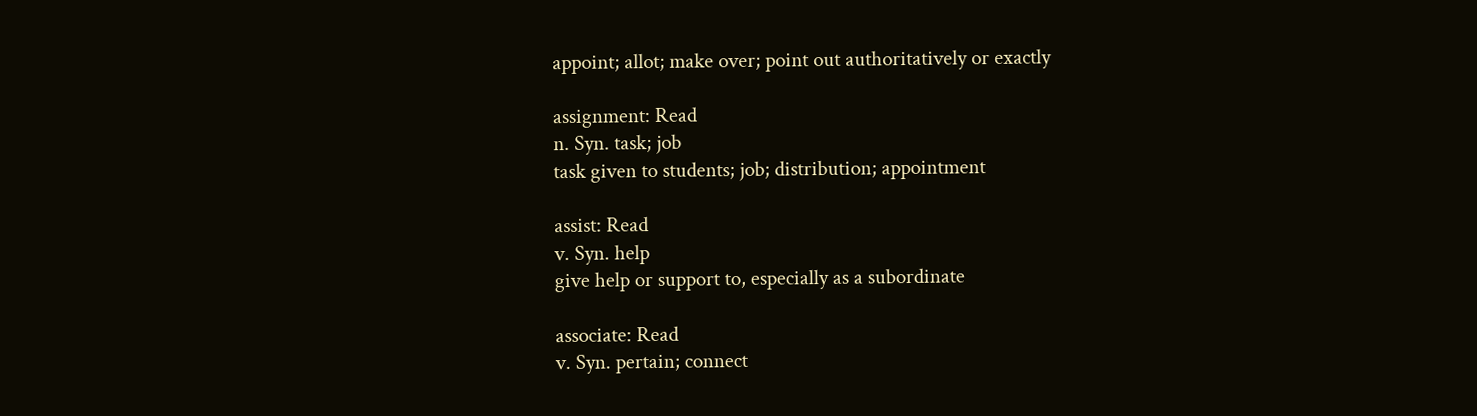appoint; allot; make over; point out authoritatively or exactly

assignment: Read
n. Syn. task; job
task given to students; job; distribution; appointment

assist: Read
v. Syn. help
give help or support to, especially as a subordinate

associate: Read
v. Syn. pertain; connect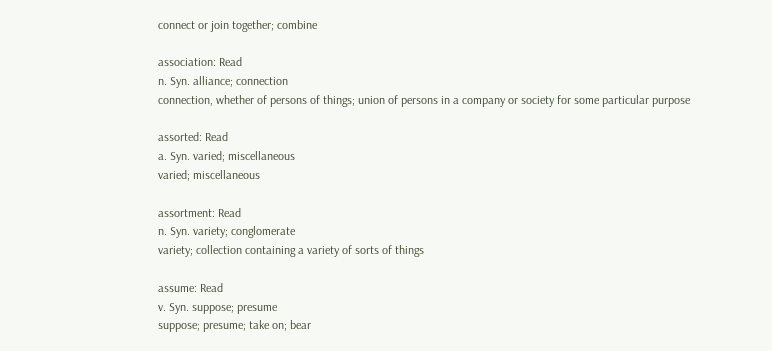connect or join together; combine

association: Read
n. Syn. alliance; connection
connection, whether of persons of things; union of persons in a company or society for some particular purpose

assorted: Read
a. Syn. varied; miscellaneous
varied; miscellaneous

assortment: Read
n. Syn. variety; conglomerate
variety; collection containing a variety of sorts of things

assume: Read
v. Syn. suppose; presume
suppose; presume; take on; bear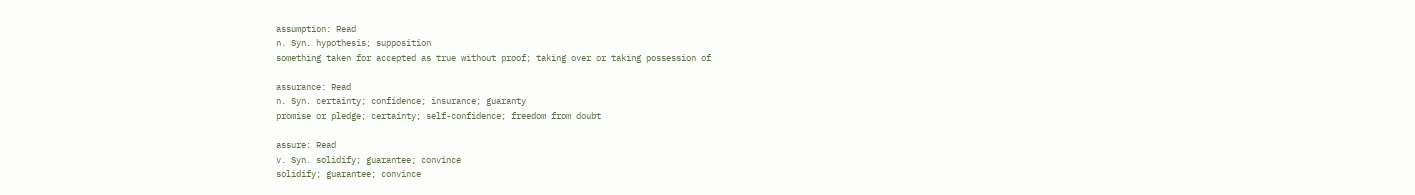assumption: Read
n. Syn. hypothesis; supposition
something taken for accepted as true without proof; taking over or taking possession of

assurance: Read
n. Syn. certainty; confidence; insurance; guaranty
promise or pledge; certainty; self-confidence; freedom from doubt

assure: Read
v. Syn. solidify; guarantee; convince
solidify; guarantee; convince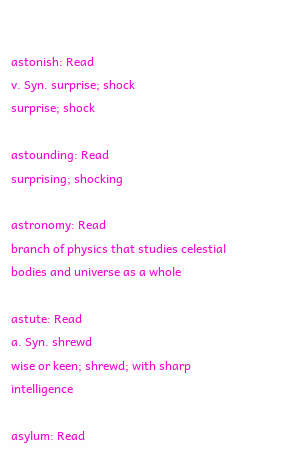astonish: Read
v. Syn. surprise; shock
surprise; shock

astounding: Read
surprising; shocking

astronomy: Read
branch of physics that studies celestial bodies and universe as a whole

astute: Read
a. Syn. shrewd
wise or keen; shrewd; with sharp intelligence

asylum: Read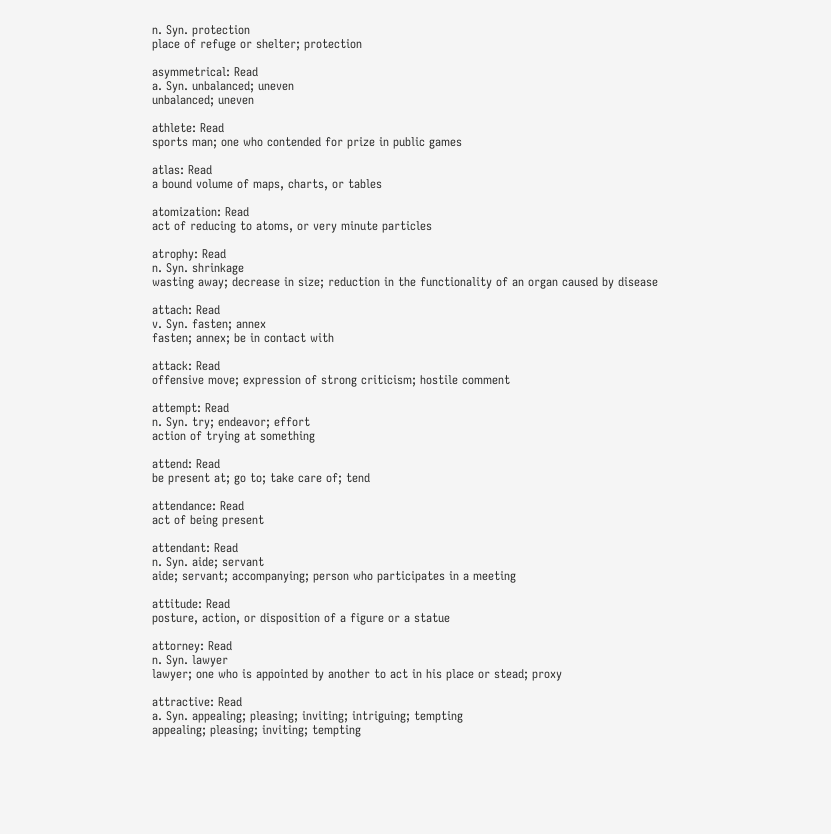n. Syn. protection
place of refuge or shelter; protection

asymmetrical: Read
a. Syn. unbalanced; uneven
unbalanced; uneven

athlete: Read
sports man; one who contended for prize in public games

atlas: Read
a bound volume of maps, charts, or tables

atomization: Read
act of reducing to atoms, or very minute particles

atrophy: Read
n. Syn. shrinkage
wasting away; decrease in size; reduction in the functionality of an organ caused by disease

attach: Read
v. Syn. fasten; annex
fasten; annex; be in contact with

attack: Read
offensive move; expression of strong criticism; hostile comment

attempt: Read
n. Syn. try; endeavor; effort
action of trying at something

attend: Read
be present at; go to; take care of; tend

attendance: Read
act of being present

attendant: Read
n. Syn. aide; servant
aide; servant; accompanying; person who participates in a meeting

attitude: Read
posture, action, or disposition of a figure or a statue

attorney: Read
n. Syn. lawyer
lawyer; one who is appointed by another to act in his place or stead; proxy

attractive: Read
a. Syn. appealing; pleasing; inviting; intriguing; tempting
appealing; pleasing; inviting; tempting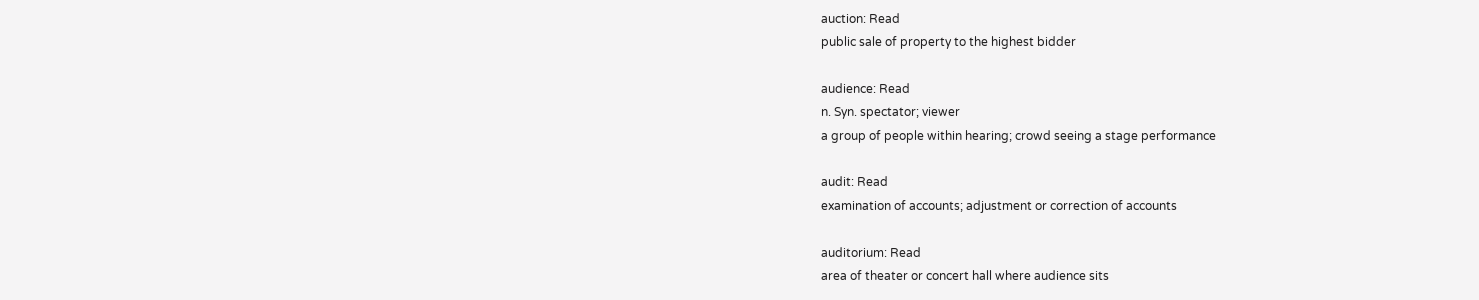auction: Read
public sale of property to the highest bidder

audience: Read
n. Syn. spectator; viewer
a group of people within hearing; crowd seeing a stage performance

audit: Read
examination of accounts; adjustment or correction of accounts

auditorium: Read
area of theater or concert hall where audience sits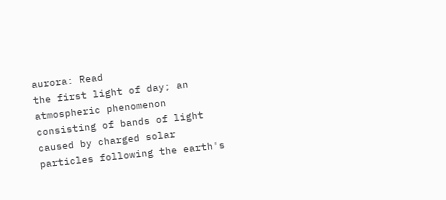aurora: Read
the first light of day; an atmospheric phenomenon consisting of bands of light caused by charged solar particles following the earth's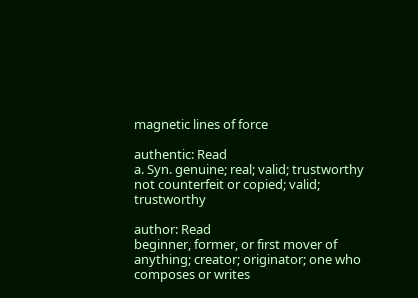magnetic lines of force

authentic: Read
a. Syn. genuine; real; valid; trustworthy
not counterfeit or copied; valid; trustworthy

author: Read
beginner, former, or first mover of anything; creator; originator; one who composes or writes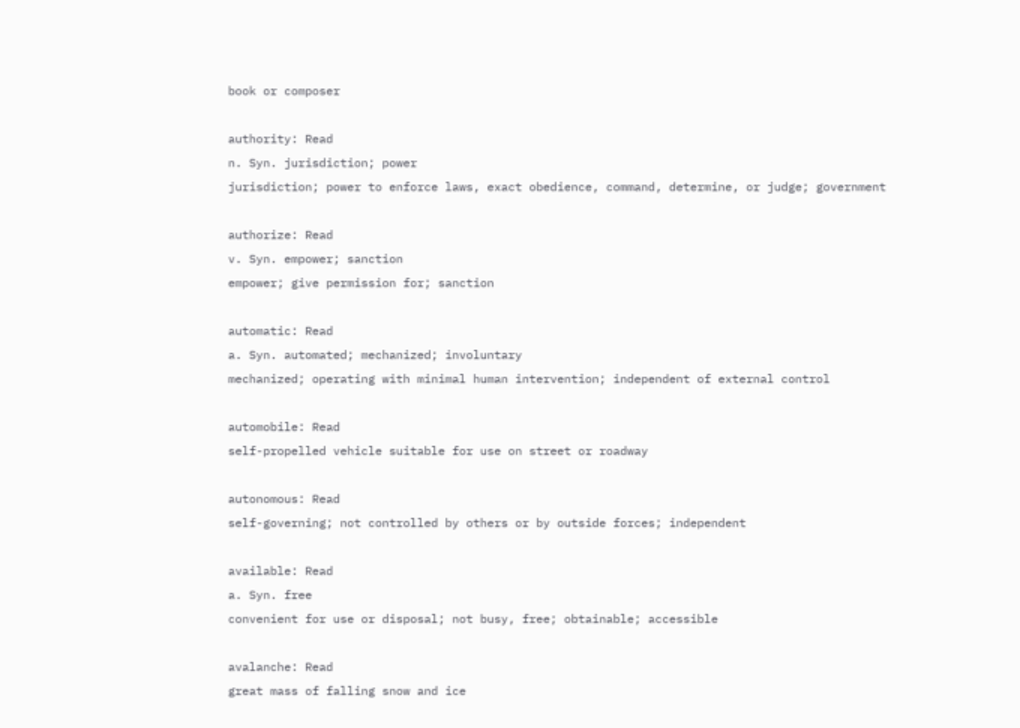book or composer

authority: Read
n. Syn. jurisdiction; power
jurisdiction; power to enforce laws, exact obedience, command, determine, or judge; government

authorize: Read
v. Syn. empower; sanction
empower; give permission for; sanction

automatic: Read
a. Syn. automated; mechanized; involuntary
mechanized; operating with minimal human intervention; independent of external control

automobile: Read
self-propelled vehicle suitable for use on street or roadway

autonomous: Read
self-governing; not controlled by others or by outside forces; independent

available: Read
a. Syn. free
convenient for use or disposal; not busy, free; obtainable; accessible

avalanche: Read
great mass of falling snow and ice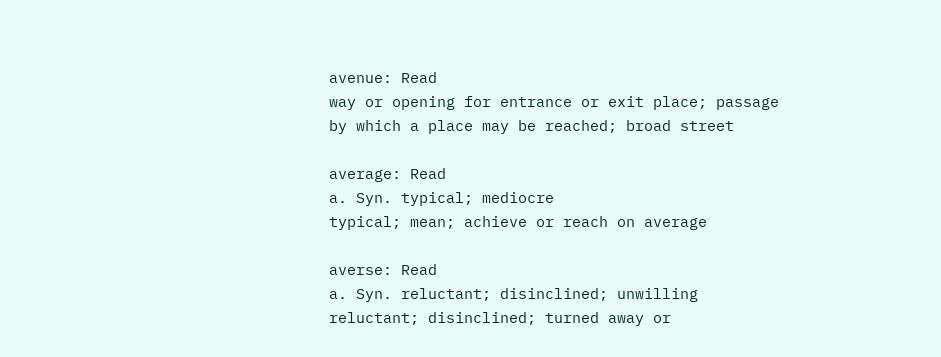avenue: Read
way or opening for entrance or exit place; passage by which a place may be reached; broad street

average: Read
a. Syn. typical; mediocre
typical; mean; achieve or reach on average

averse: Read
a. Syn. reluctant; disinclined; unwilling
reluctant; disinclined; turned away or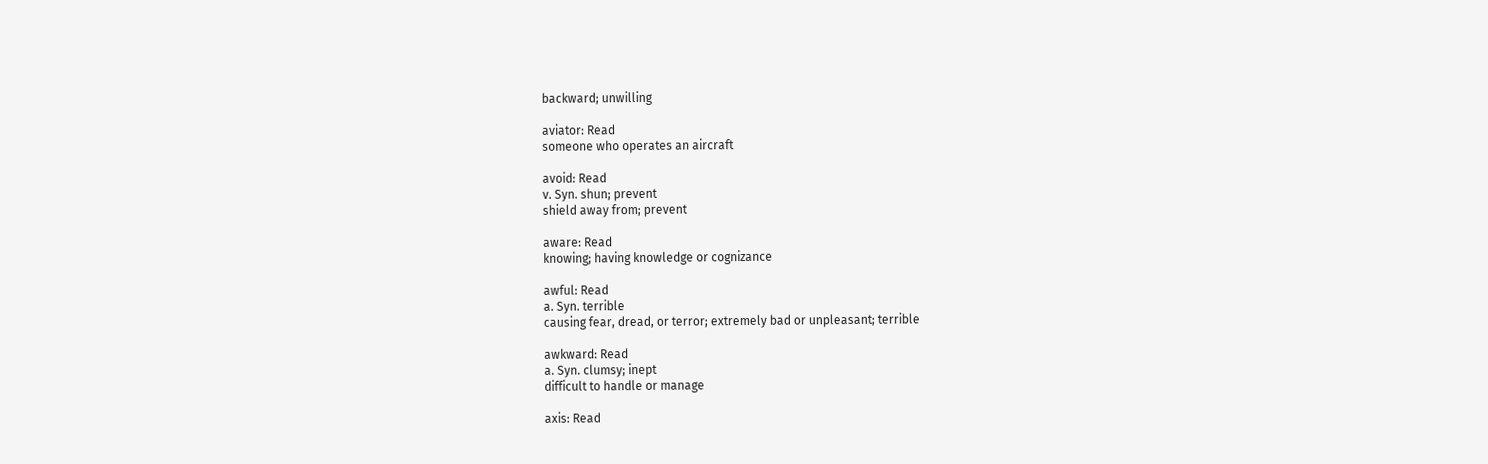backward; unwilling

aviator: Read
someone who operates an aircraft

avoid: Read
v. Syn. shun; prevent
shield away from; prevent

aware: Read
knowing; having knowledge or cognizance

awful: Read
a. Syn. terrible
causing fear, dread, or terror; extremely bad or unpleasant; terrible

awkward: Read
a. Syn. clumsy; inept
difficult to handle or manage

axis: Read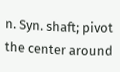n. Syn. shaft; pivot
the center around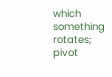which something rotates; pivot